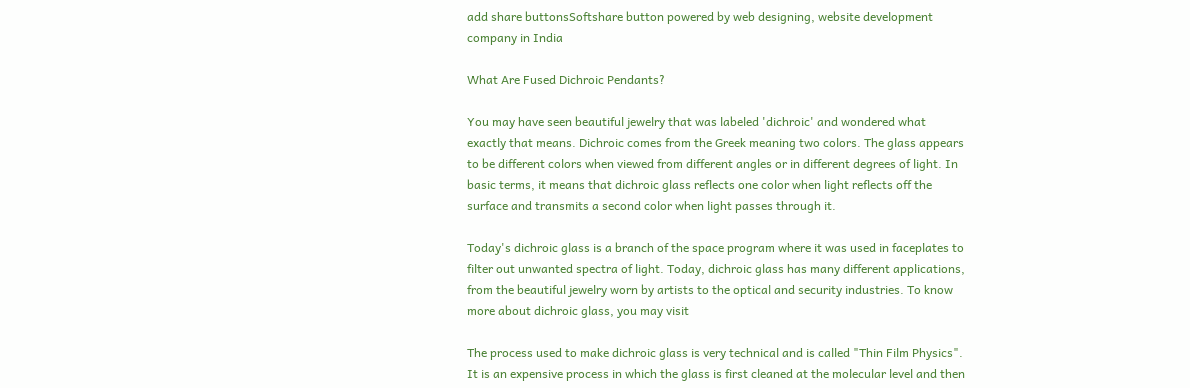add share buttonsSoftshare button powered by web designing, website development company in India

What Are Fused Dichroic Pendants?

You may have seen beautiful jewelry that was labeled 'dichroic' and wondered what exactly that means. Dichroic comes from the Greek meaning two colors. The glass appears to be different colors when viewed from different angles or in different degrees of light. In basic terms, it means that dichroic glass reflects one color when light reflects off the surface and transmits a second color when light passes through it.

Today's dichroic glass is a branch of the space program where it was used in faceplates to filter out unwanted spectra of light. Today, dichroic glass has many different applications, from the beautiful jewelry worn by artists to the optical and security industries. To know more about dichroic glass, you may visit

The process used to make dichroic glass is very technical and is called "Thin Film Physics". It is an expensive process in which the glass is first cleaned at the molecular level and then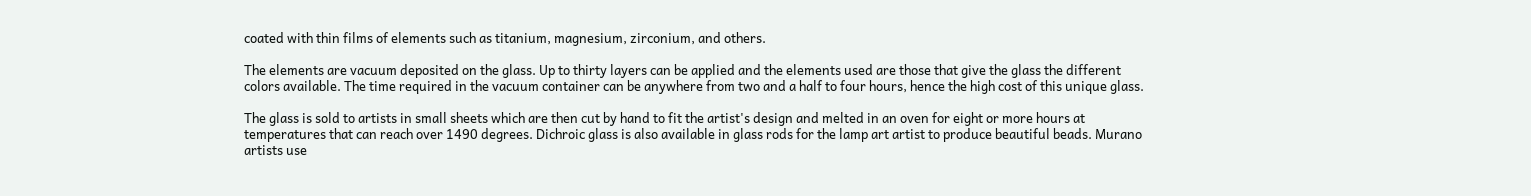coated with thin films of elements such as titanium, magnesium, zirconium, and others.

The elements are vacuum deposited on the glass. Up to thirty layers can be applied and the elements used are those that give the glass the different colors available. The time required in the vacuum container can be anywhere from two and a half to four hours, hence the high cost of this unique glass.

The glass is sold to artists in small sheets which are then cut by hand to fit the artist's design and melted in an oven for eight or more hours at temperatures that can reach over 1490 degrees. Dichroic glass is also available in glass rods for the lamp art artist to produce beautiful beads. Murano artists use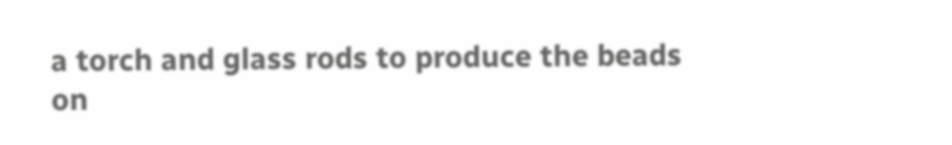a torch and glass rods to produce the beads on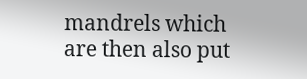mandrels which are then also put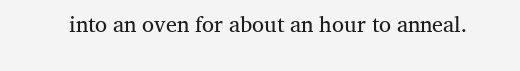into an oven for about an hour to anneal.